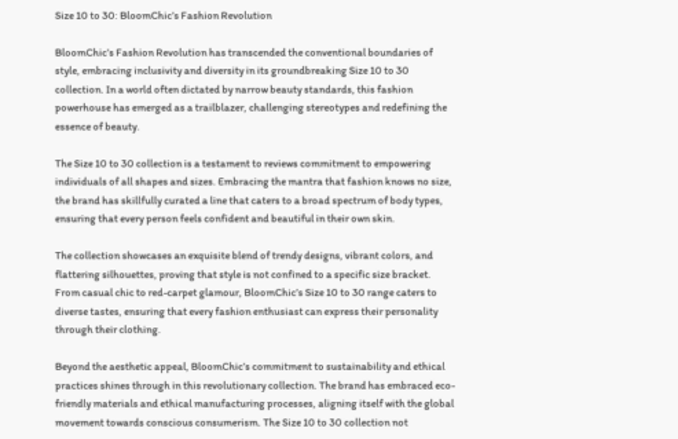Size 10 to 30: BloomChic’s Fashion Revolution

BloomChic’s Fashion Revolution has transcended the conventional boundaries of style, embracing inclusivity and diversity in its groundbreaking Size 10 to 30 collection. In a world often dictated by narrow beauty standards, this fashion powerhouse has emerged as a trailblazer, challenging stereotypes and redefining the essence of beauty.

The Size 10 to 30 collection is a testament to reviews commitment to empowering individuals of all shapes and sizes. Embracing the mantra that fashion knows no size, the brand has skillfully curated a line that caters to a broad spectrum of body types, ensuring that every person feels confident and beautiful in their own skin.

The collection showcases an exquisite blend of trendy designs, vibrant colors, and flattering silhouettes, proving that style is not confined to a specific size bracket. From casual chic to red-carpet glamour, BloomChic’s Size 10 to 30 range caters to diverse tastes, ensuring that every fashion enthusiast can express their personality through their clothing.

Beyond the aesthetic appeal, BloomChic’s commitment to sustainability and ethical practices shines through in this revolutionary collection. The brand has embraced eco-friendly materials and ethical manufacturing processes, aligning itself with the global movement towards conscious consumerism. The Size 10 to 30 collection not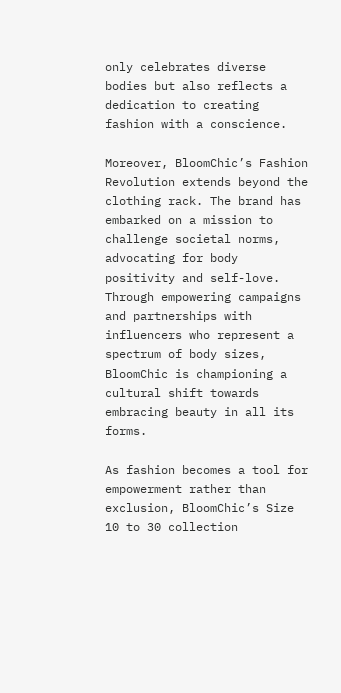only celebrates diverse bodies but also reflects a dedication to creating fashion with a conscience.

Moreover, BloomChic’s Fashion Revolution extends beyond the clothing rack. The brand has embarked on a mission to challenge societal norms, advocating for body positivity and self-love. Through empowering campaigns and partnerships with influencers who represent a spectrum of body sizes, BloomChic is championing a cultural shift towards embracing beauty in all its forms.

As fashion becomes a tool for empowerment rather than exclusion, BloomChic’s Size 10 to 30 collection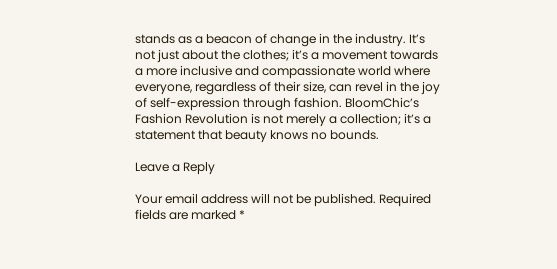stands as a beacon of change in the industry. It’s not just about the clothes; it’s a movement towards a more inclusive and compassionate world where everyone, regardless of their size, can revel in the joy of self-expression through fashion. BloomChic’s Fashion Revolution is not merely a collection; it’s a statement that beauty knows no bounds.

Leave a Reply

Your email address will not be published. Required fields are marked *